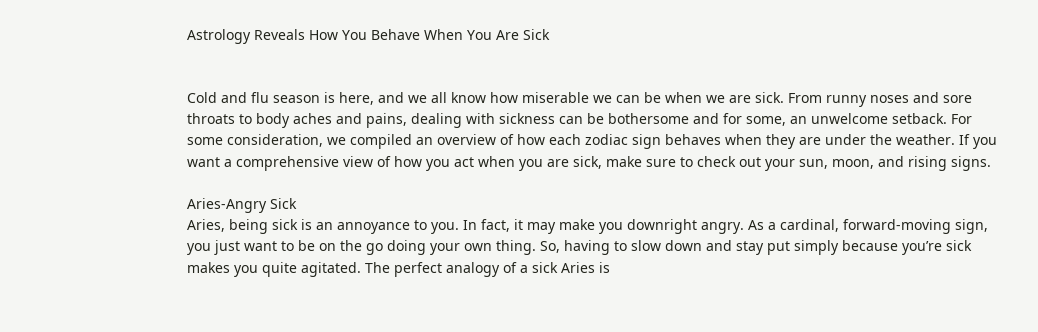Astrology Reveals How You Behave When You Are Sick


Cold and flu season is here, and we all know how miserable we can be when we are sick. From runny noses and sore throats to body aches and pains, dealing with sickness can be bothersome and for some, an unwelcome setback. For some consideration, we compiled an overview of how each zodiac sign behaves when they are under the weather. If you want a comprehensive view of how you act when you are sick, make sure to check out your sun, moon, and rising signs.

Aries-Angry Sick
Aries, being sick is an annoyance to you. In fact, it may make you downright angry. As a cardinal, forward-moving sign, you just want to be on the go doing your own thing. So, having to slow down and stay put simply because you’re sick makes you quite agitated. The perfect analogy of a sick Aries is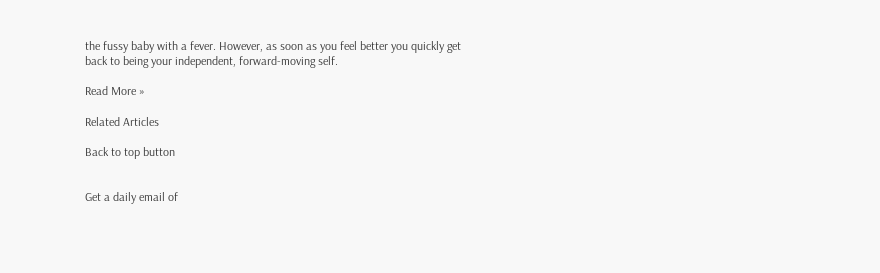the fussy baby with a fever. However, as soon as you feel better you quickly get back to being your independent, forward-moving self.

Read More »

Related Articles

Back to top button


Get a daily email of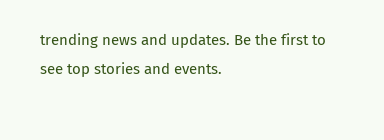trending news and updates. Be the first to see top stories and events.